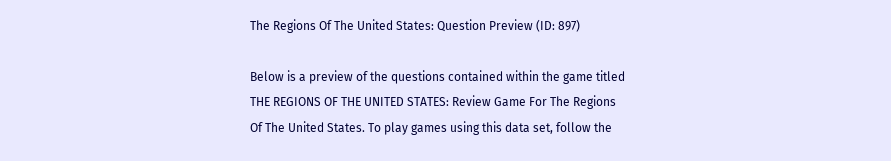The Regions Of The United States: Question Preview (ID: 897)

Below is a preview of the questions contained within the game titled THE REGIONS OF THE UNITED STATES: Review Game For The Regions Of The United States. To play games using this data set, follow the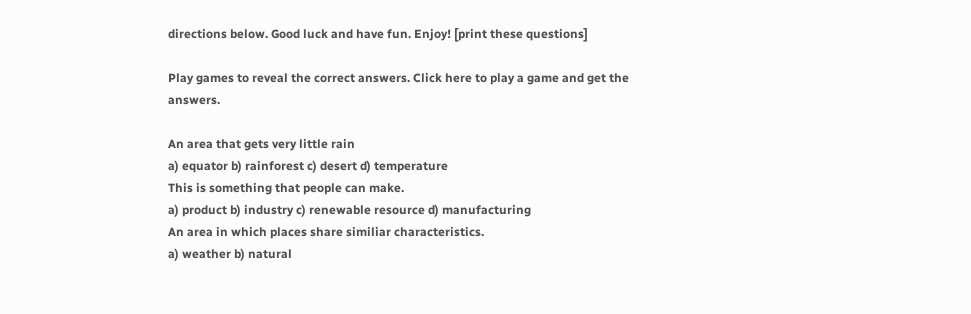directions below. Good luck and have fun. Enjoy! [print these questions]

Play games to reveal the correct answers. Click here to play a game and get the answers.

An area that gets very little rain
a) equator b) rainforest c) desert d) temperature
This is something that people can make.
a) product b) industry c) renewable resource d) manufacturing
An area in which places share similiar characteristics.
a) weather b) natural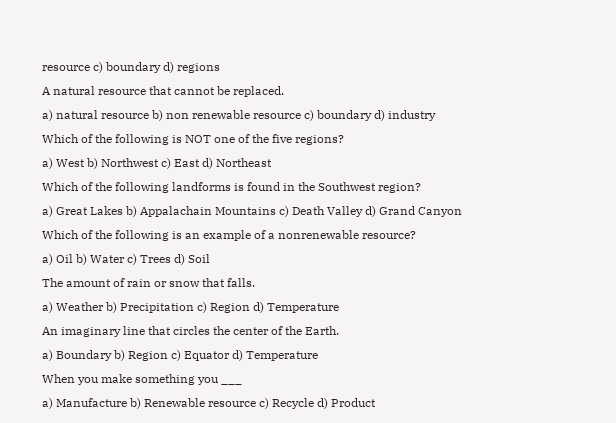resource c) boundary d) regions
A natural resource that cannot be replaced.
a) natural resource b) non renewable resource c) boundary d) industry
Which of the following is NOT one of the five regions?
a) West b) Northwest c) East d) Northeast
Which of the following landforms is found in the Southwest region?
a) Great Lakes b) Appalachain Mountains c) Death Valley d) Grand Canyon
Which of the following is an example of a nonrenewable resource?
a) Oil b) Water c) Trees d) Soil
The amount of rain or snow that falls.
a) Weather b) Precipitation c) Region d) Temperature
An imaginary line that circles the center of the Earth.
a) Boundary b) Region c) Equator d) Temperature
When you make something you ___
a) Manufacture b) Renewable resource c) Recycle d) Product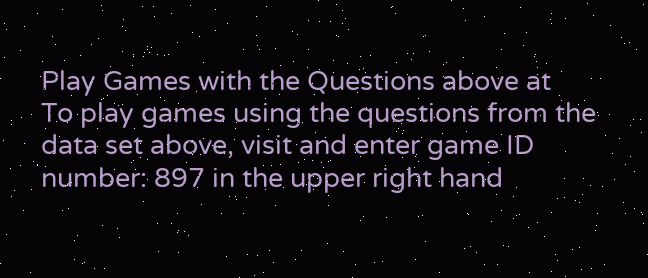Play Games with the Questions above at
To play games using the questions from the data set above, visit and enter game ID number: 897 in the upper right hand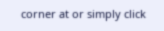corner at or simply click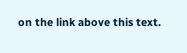on the link above this text.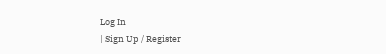Log In
| Sign Up / Register